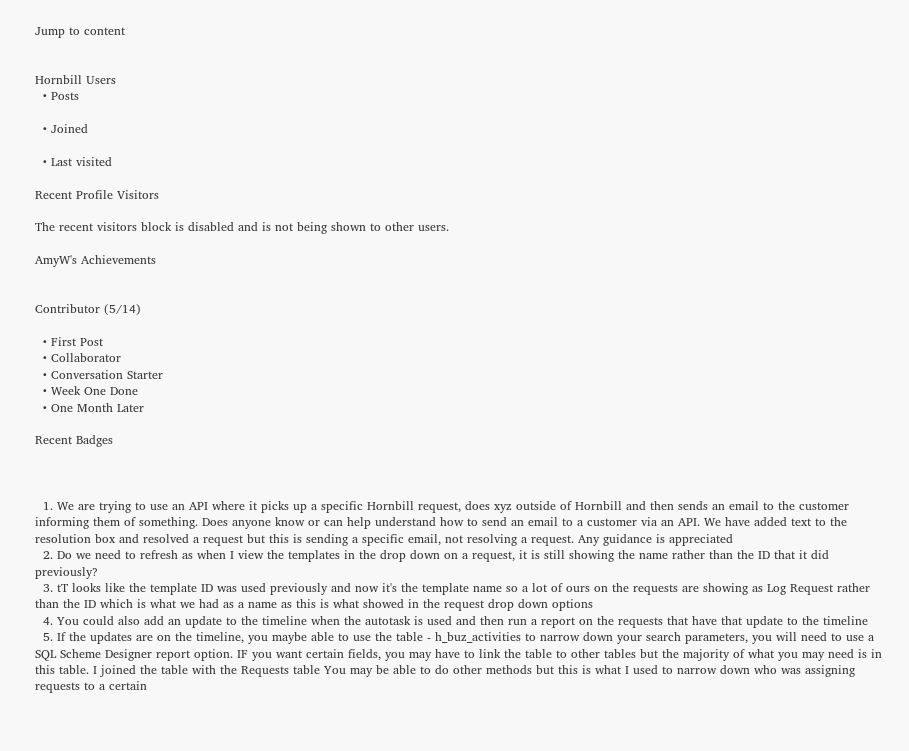Jump to content


Hornbill Users
  • Posts

  • Joined

  • Last visited

Recent Profile Visitors

The recent visitors block is disabled and is not being shown to other users.

AmyW's Achievements


Contributor (5/14)

  • First Post
  • Collaborator
  • Conversation Starter
  • Week One Done
  • One Month Later

Recent Badges



  1. We are trying to use an API where it picks up a specific Hornbill request, does xyz outside of Hornbill and then sends an email to the customer informing them of something. Does anyone know or can help understand how to send an email to a customer via an API. We have added text to the resolution box and resolved a request but this is sending a specific email, not resolving a request. Any guidance is appreciated
  2. Do we need to refresh as when I view the templates in the drop down on a request, it is still showing the name rather than the ID that it did previously?
  3. tT looks like the template ID was used previously and now it's the template name so a lot of ours on the requests are showing as Log Request rather than the ID which is what we had as a name as this is what showed in the request drop down options
  4. You could also add an update to the timeline when the autotask is used and then run a report on the requests that have that update to the timeline
  5. If the updates are on the timeline, you maybe able to use the table - h_buz_activities to narrow down your search parameters, you will need to use a SQL Scheme Designer report option. IF you want certain fields, you may have to link the table to other tables but the majority of what you may need is in this table. I joined the table with the Requests table You may be able to do other methods but this is what I used to narrow down who was assigning requests to a certain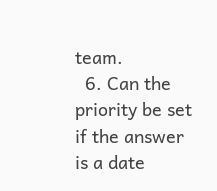team.
  6. Can the priority be set if the answer is a date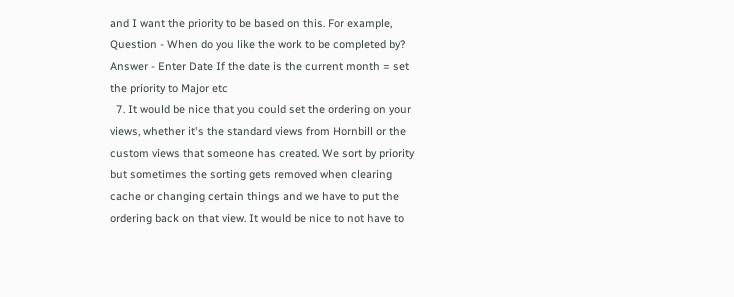and I want the priority to be based on this. For example, Question - When do you like the work to be completed by? Answer - Enter Date If the date is the current month = set the priority to Major etc
  7. It would be nice that you could set the ordering on your views, whether it's the standard views from Hornbill or the custom views that someone has created. We sort by priority but sometimes the sorting gets removed when clearing cache or changing certain things and we have to put the ordering back on that view. It would be nice to not have to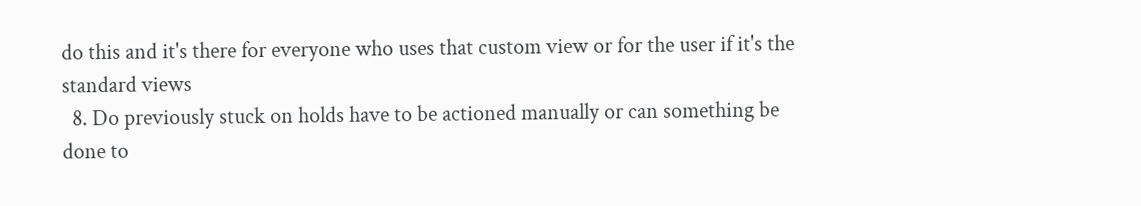do this and it's there for everyone who uses that custom view or for the user if it's the standard views
  8. Do previously stuck on holds have to be actioned manually or can something be done to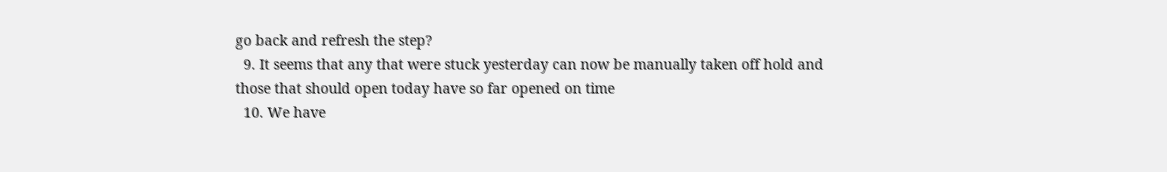go back and refresh the step?
  9. It seems that any that were stuck yesterday can now be manually taken off hold and those that should open today have so far opened on time
  10. We have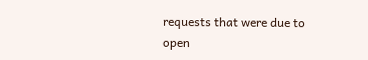requests that were due to open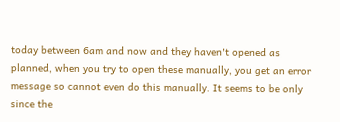today between 6am and now and they haven't opened as planned, when you try to open these manually, you get an error message so cannot even do this manually. It seems to be only since the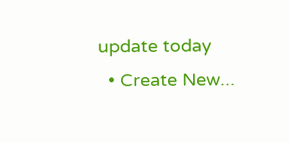update today
  • Create New...